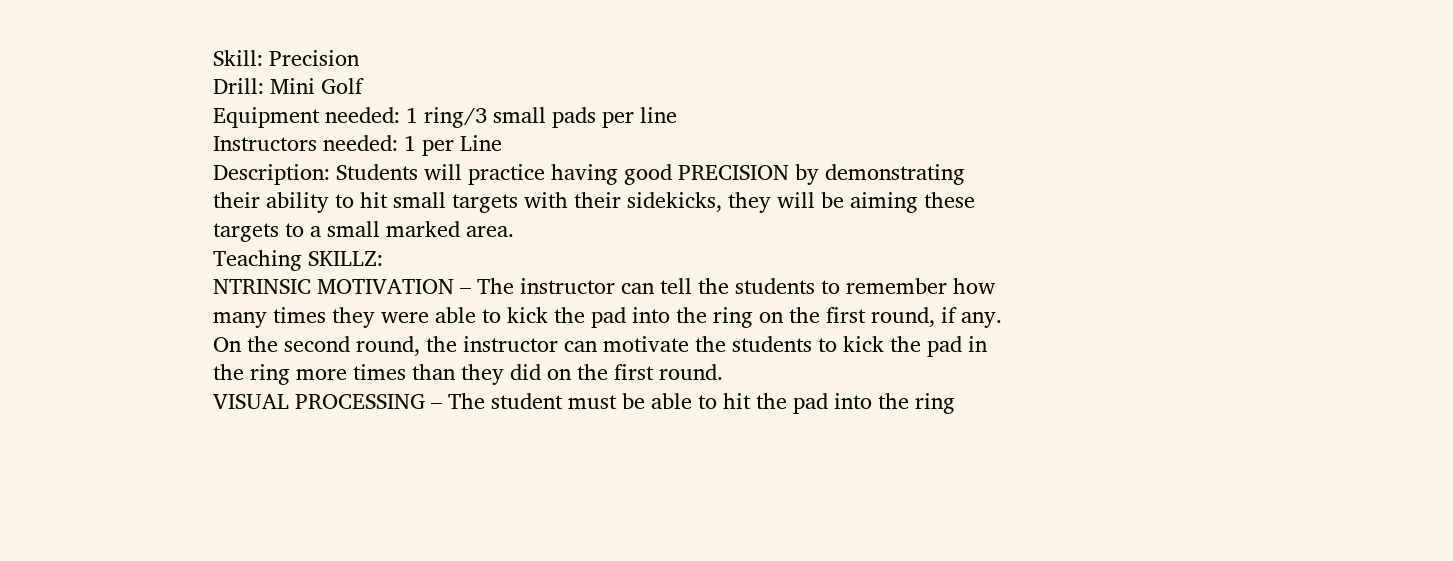Skill: Precision
Drill: Mini Golf
Equipment needed: 1 ring/3 small pads per line
Instructors needed: 1 per Line
Description: Students will practice having good PRECISION by demonstrating their ability to hit small targets with their sidekicks, they will be aiming these targets to a small marked area.
Teaching SKILLZ:
NTRINSIC MOTIVATION – The instructor can tell the students to remember how many times they were able to kick the pad into the ring on the first round, if any. On the second round, the instructor can motivate the students to kick the pad in the ring more times than they did on the first round.
VISUAL PROCESSING – The student must be able to hit the pad into the ring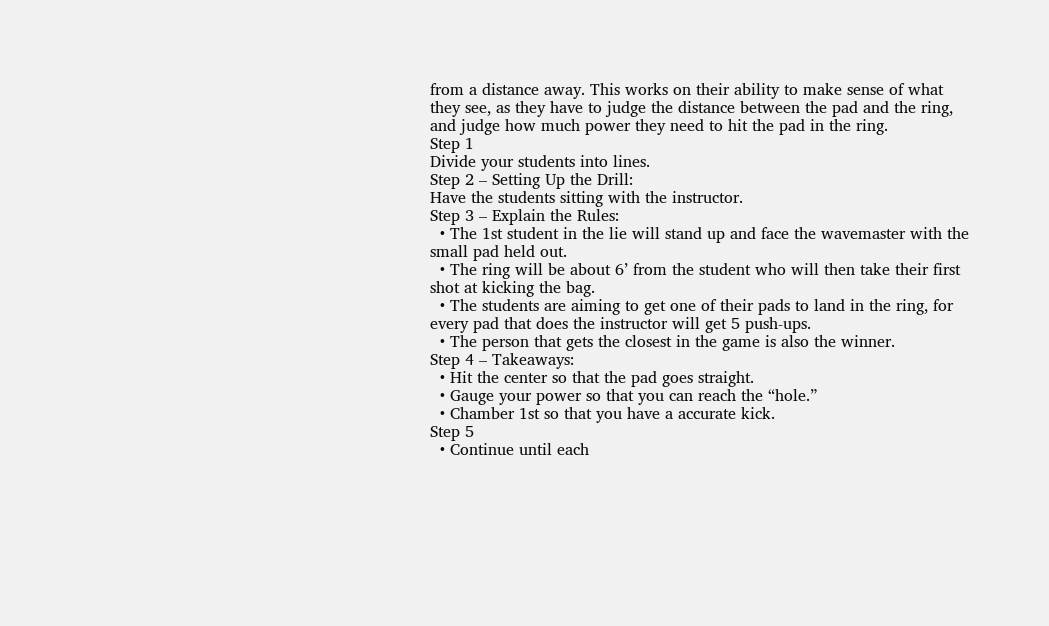from a distance away. This works on their ability to make sense of what they see, as they have to judge the distance between the pad and the ring, and judge how much power they need to hit the pad in the ring.
Step 1
Divide your students into lines.
Step 2 – Setting Up the Drill:
Have the students sitting with the instructor.
Step 3 – Explain the Rules:
  • The 1st student in the lie will stand up and face the wavemaster with the small pad held out.
  • The ring will be about 6’ from the student who will then take their first shot at kicking the bag.
  • The students are aiming to get one of their pads to land in the ring, for every pad that does the instructor will get 5 push-ups.
  • The person that gets the closest in the game is also the winner.
Step 4 – Takeaways:
  • Hit the center so that the pad goes straight.
  • Gauge your power so that you can reach the “hole.”
  • Chamber 1st so that you have a accurate kick.
Step 5
  • Continue until each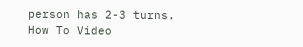person has 2-3 turns.
How To Video